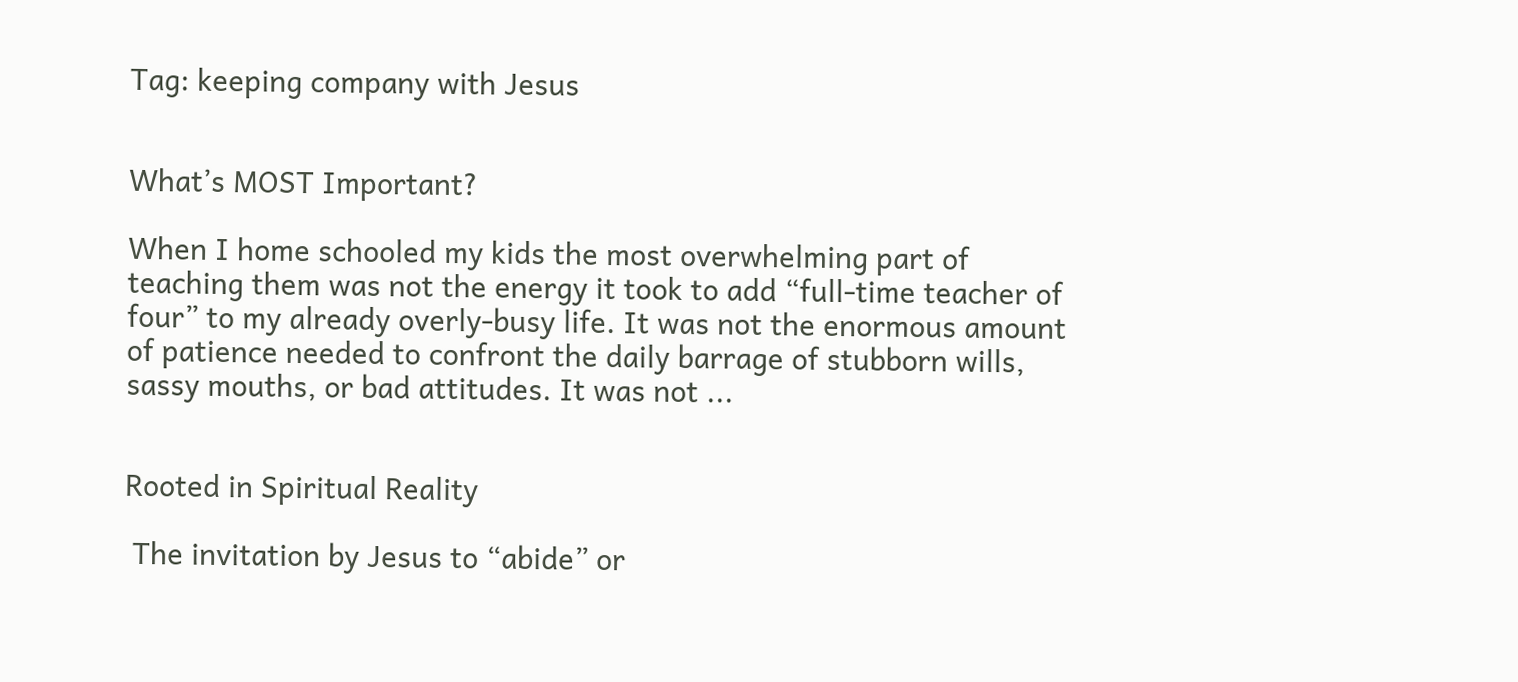Tag: keeping company with Jesus


What’s MOST Important?

When I home schooled my kids the most overwhelming part of teaching them was not the energy it took to add “full-time teacher of four” to my already overly-busy life. It was not the enormous amount of patience needed to confront the daily barrage of stubborn wills, sassy mouths, or bad attitudes. It was not ...


Rooted in Spiritual Reality

 The invitation by Jesus to “abide” or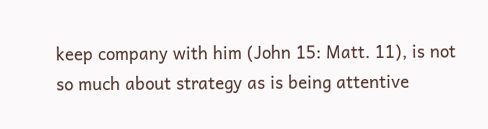keep company with him (John 15: Matt. 11), is not so much about strategy as is being attentive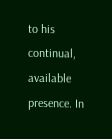to his continual, available presence. In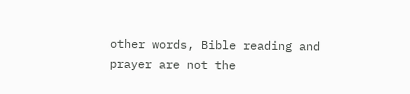other words, Bible reading and prayer are not the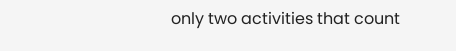only two activities that count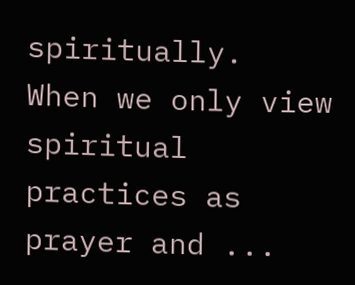spiritually.  When we only view spiritual practices as prayer and ...